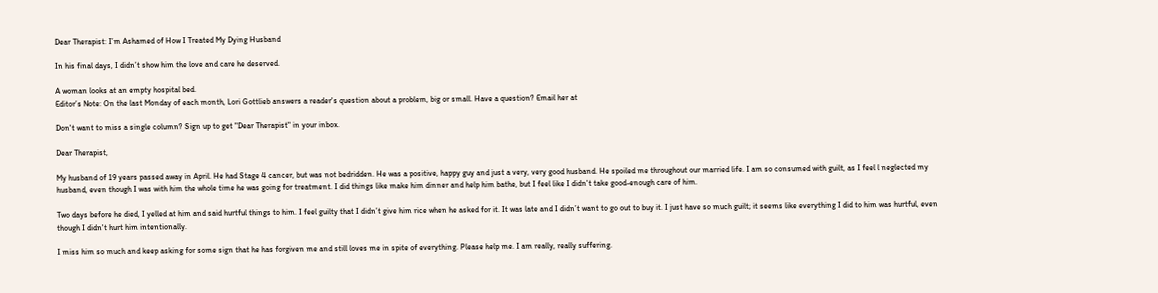Dear Therapist: I’m Ashamed of How I Treated My Dying Husband

In his final days, I didn’t show him the love and care he deserved.

A woman looks at an empty hospital bed.
Editor’s Note: On the last Monday of each month, Lori Gottlieb answers a reader's question about a problem, big or small. Have a question? Email her at

Don't want to miss a single column? Sign up to get "Dear Therapist" in your inbox.

Dear Therapist,

My husband of 19 years passed away in April. He had Stage 4 cancer, but was not bedridden. He was a positive, happy guy and just a very, very good husband. He spoiled me throughout our married life. I am so consumed with guilt, as I feel l neglected my husband, even though I was with him the whole time he was going for treatment. I did things like make him dinner and help him bathe, but I feel like I didn't take good-enough care of him.

Two days before he died, I yelled at him and said hurtful things to him. I feel guilty that I didn’t give him rice when he asked for it. It was late and I didn’t want to go out to buy it. I just have so much guilt; it seems like everything I did to him was hurtful, even though I didn't hurt him intentionally.

I miss him so much and keep asking for some sign that he has forgiven me and still loves me in spite of everything. Please help me. I am really, really suffering.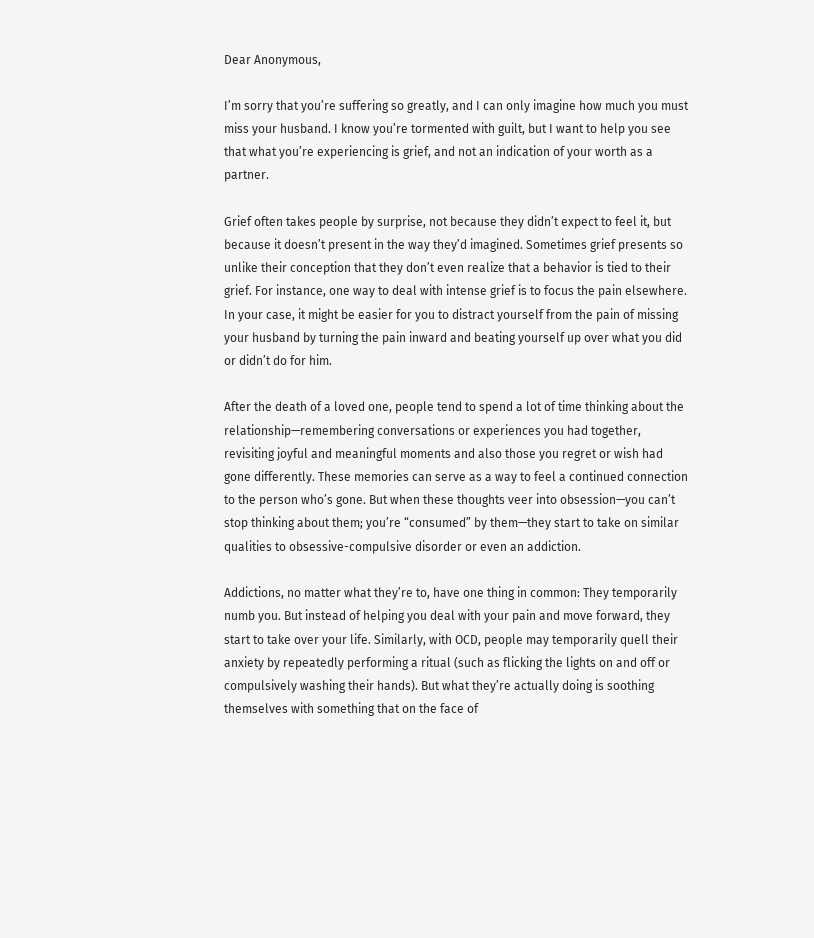Dear Anonymous,

I’m sorry that you’re suffering so greatly, and I can only imagine how much you must miss your husband. I know you’re tormented with guilt, but I want to help you see that what you’re experiencing is grief, and not an indication of your worth as a partner.

Grief often takes people by surprise, not because they didn’t expect to feel it, but because it doesn’t present in the way they’d imagined. Sometimes grief presents so unlike their conception that they don’t even realize that a behavior is tied to their grief. For instance, one way to deal with intense grief is to focus the pain elsewhere. In your case, it might be easier for you to distract yourself from the pain of missing your husband by turning the pain inward and beating yourself up over what you did or didn’t do for him.

After the death of a loved one, people tend to spend a lot of time thinking about the relationship—remembering conversations or experiences you had together, revisiting joyful and meaningful moments and also those you regret or wish had gone differently. These memories can serve as a way to feel a continued connection to the person who’s gone. But when these thoughts veer into obsession—you can’t stop thinking about them; you’re “consumed” by them—they start to take on similar qualities to obsessive-compulsive disorder or even an addiction.

Addictions, no matter what they’re to, have one thing in common: They temporarily numb you. But instead of helping you deal with your pain and move forward, they start to take over your life. Similarly, with OCD, people may temporarily quell their anxiety by repeatedly performing a ritual (such as flicking the lights on and off or compulsively washing their hands). But what they’re actually doing is soothing themselves with something that on the face of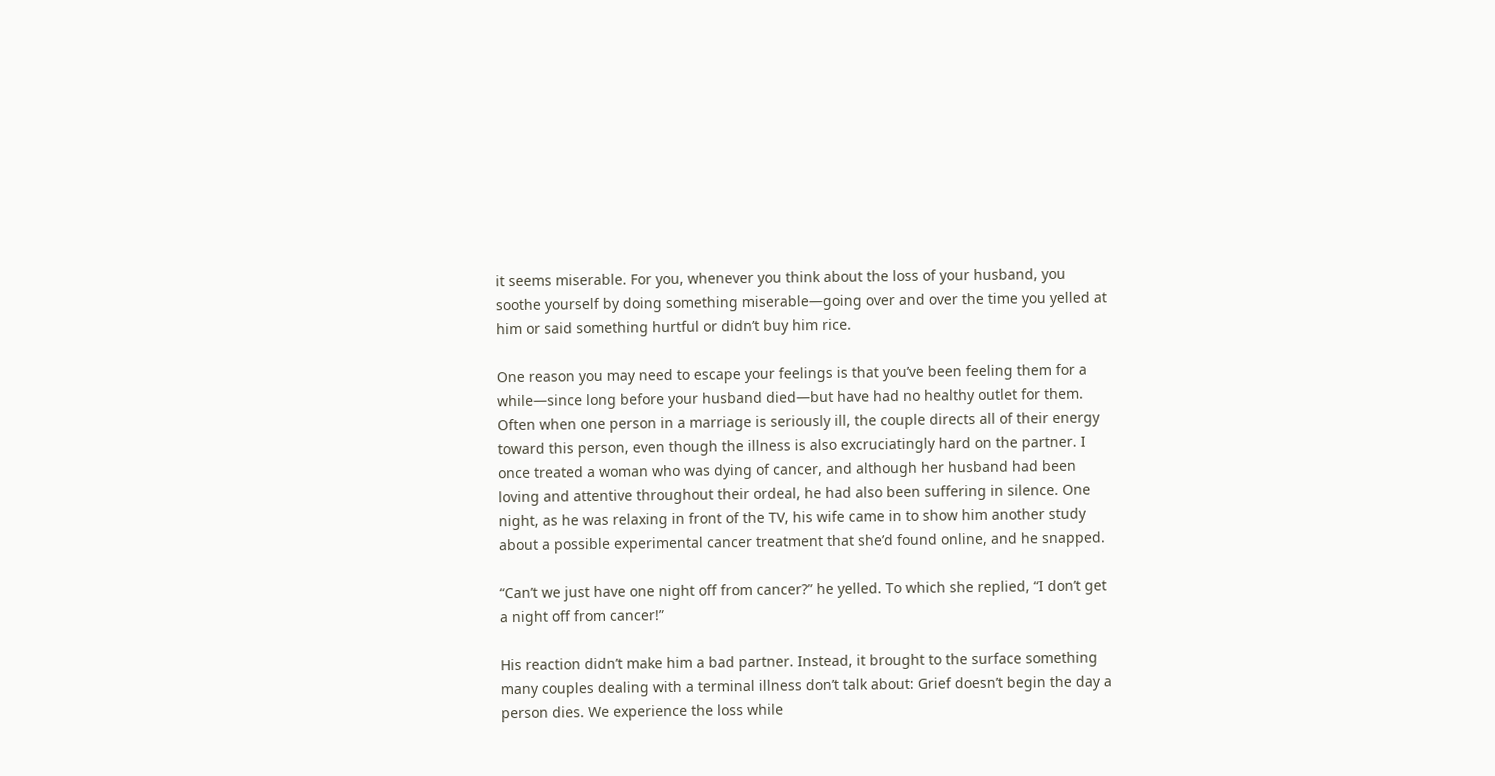it seems miserable. For you, whenever you think about the loss of your husband, you soothe yourself by doing something miserable—going over and over the time you yelled at him or said something hurtful or didn’t buy him rice.

One reason you may need to escape your feelings is that you’ve been feeling them for a while—since long before your husband died—but have had no healthy outlet for them. Often when one person in a marriage is seriously ill, the couple directs all of their energy toward this person, even though the illness is also excruciatingly hard on the partner. I once treated a woman who was dying of cancer, and although her husband had been loving and attentive throughout their ordeal, he had also been suffering in silence. One night, as he was relaxing in front of the TV, his wife came in to show him another study about a possible experimental cancer treatment that she’d found online, and he snapped.

“Can’t we just have one night off from cancer?” he yelled. To which she replied, “I don’t get a night off from cancer!”

His reaction didn’t make him a bad partner. Instead, it brought to the surface something many couples dealing with a terminal illness don’t talk about: Grief doesn’t begin the day a person dies. We experience the loss while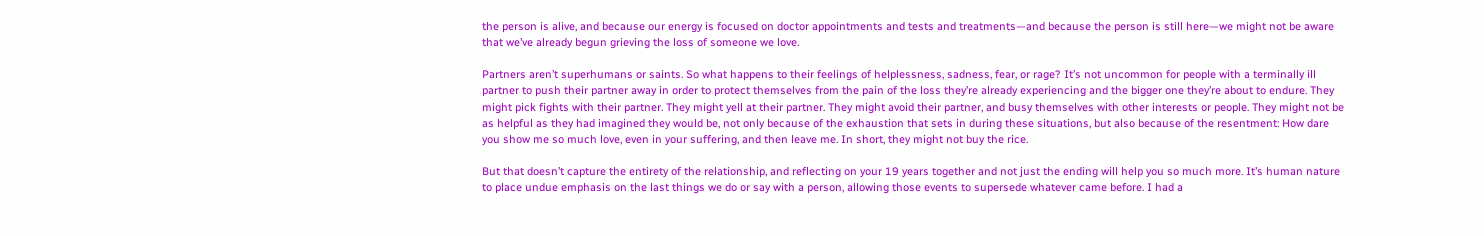the person is alive, and because our energy is focused on doctor appointments and tests and treatments—and because the person is still here—we might not be aware that we’ve already begun grieving the loss of someone we love.

Partners aren’t superhumans or saints. So what happens to their feelings of helplessness, sadness, fear, or rage? It’s not uncommon for people with a terminally ill partner to push their partner away in order to protect themselves from the pain of the loss they’re already experiencing and the bigger one they’re about to endure. They might pick fights with their partner. They might yell at their partner. They might avoid their partner, and busy themselves with other interests or people. They might not be as helpful as they had imagined they would be, not only because of the exhaustion that sets in during these situations, but also because of the resentment: How dare you show me so much love, even in your suffering, and then leave me. In short, they might not buy the rice.

But that doesn’t capture the entirety of the relationship, and reflecting on your 19 years together and not just the ending will help you so much more. It’s human nature to place undue emphasis on the last things we do or say with a person, allowing those events to supersede whatever came before. I had a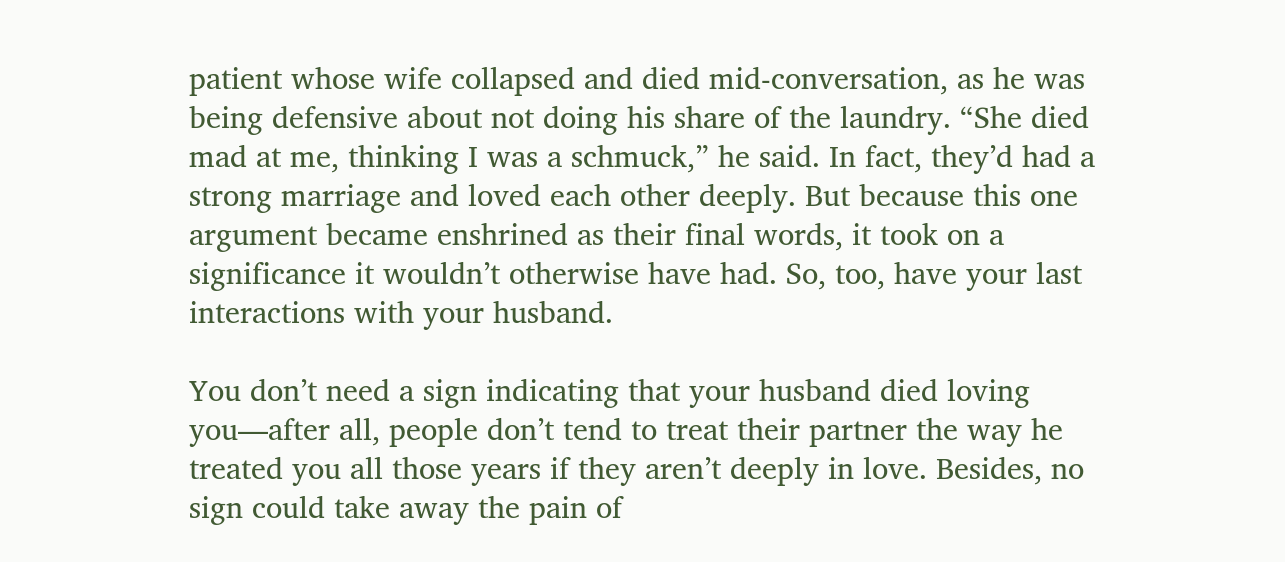patient whose wife collapsed and died mid-conversation, as he was being defensive about not doing his share of the laundry. “She died mad at me, thinking I was a schmuck,” he said. In fact, they’d had a strong marriage and loved each other deeply. But because this one argument became enshrined as their final words, it took on a significance it wouldn’t otherwise have had. So, too, have your last interactions with your husband.

You don’t need a sign indicating that your husband died loving you—after all, people don’t tend to treat their partner the way he treated you all those years if they aren’t deeply in love. Besides, no sign could take away the pain of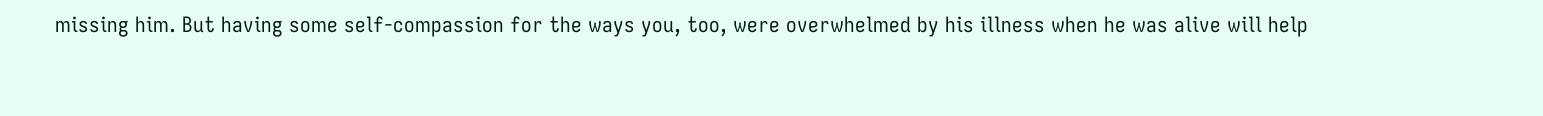missing him. But having some self-compassion for the ways you, too, were overwhelmed by his illness when he was alive will help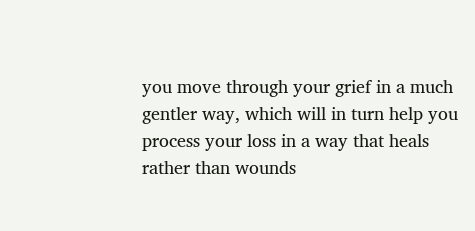you move through your grief in a much gentler way, which will in turn help you process your loss in a way that heals rather than wounds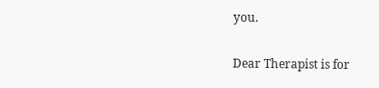you.

Dear Therapist is for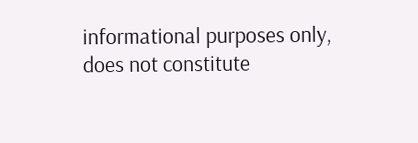informational purposes only, does not constitute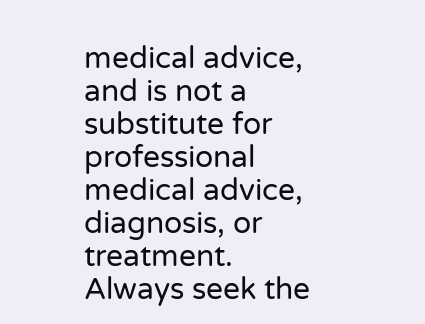medical advice, and is not a substitute for professional medical advice, diagnosis, or treatment. Always seek the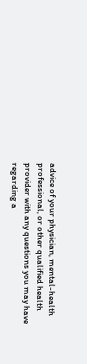advice of your physician, mental-health professional, or other qualified health provider with any questions you may have regarding a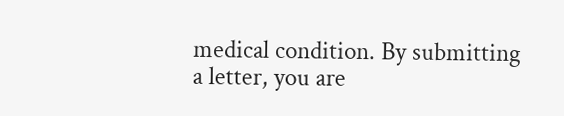medical condition. By submitting a letter, you are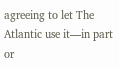agreeing to let The Atlantic use it—in part or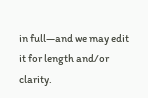in full—and we may edit it for length and/or clarity.